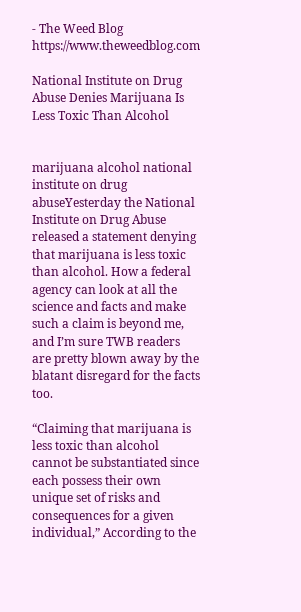- The Weed Blog https://www.theweedblog.com

National Institute on Drug Abuse Denies Marijuana Is Less Toxic Than Alcohol


marijuana alcohol national institute on drug abuseYesterday the National Institute on Drug Abuse released a statement denying that marijuana is less toxic than alcohol. How a federal agency can look at all the science and facts and make such a claim is beyond me, and I’m sure TWB readers are pretty blown away by the blatant disregard for the facts too.

“Claiming that marijuana is less toxic than alcohol cannot be substantiated since each possess their own unique set of risks and consequences for a given individual,” According to the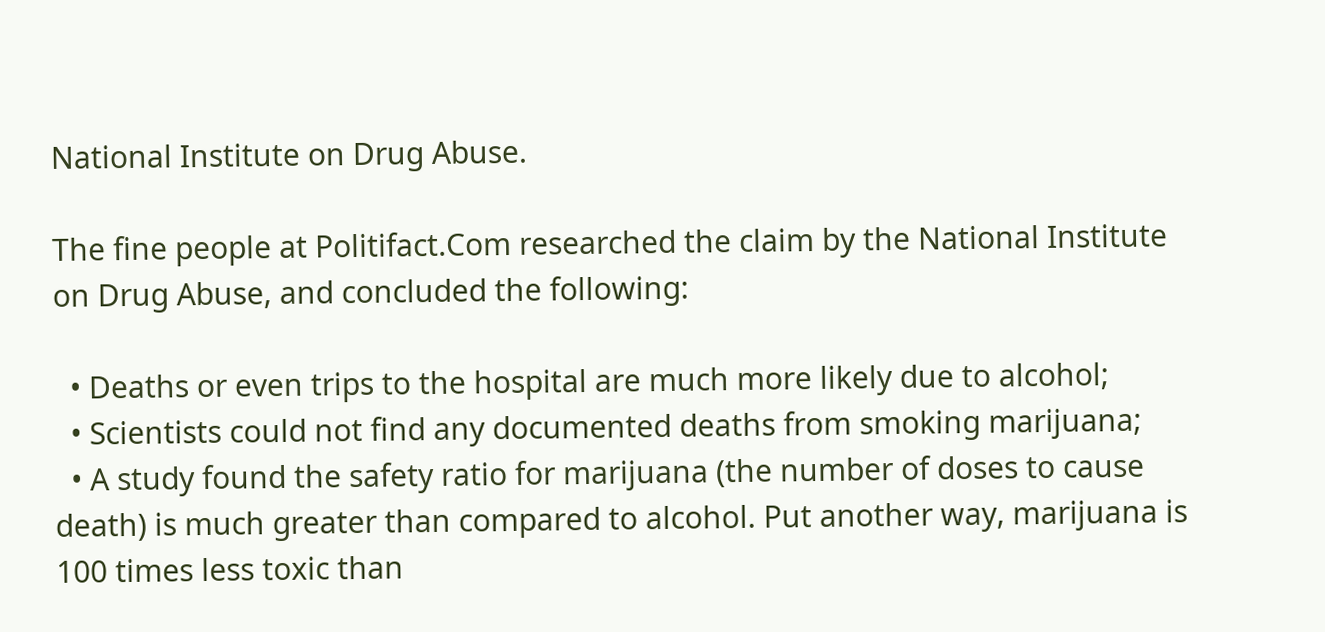National Institute on Drug Abuse.

The fine people at Politifact.Com researched the claim by the National Institute on Drug Abuse, and concluded the following:

  • Deaths or even trips to the hospital are much more likely due to alcohol;
  • Scientists could not find any documented deaths from smoking marijuana;
  • A study found the safety ratio for marijuana (the number of doses to cause death) is much greater than compared to alcohol. Put another way, marijuana is 100 times less toxic than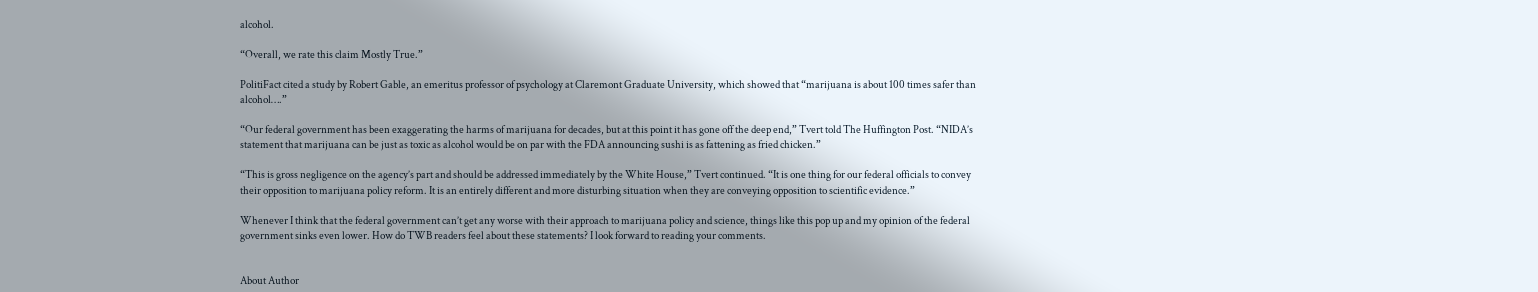alcohol.

“Overall, we rate this claim Mostly True.”

PolitiFact cited a study by Robert Gable, an emeritus professor of psychology at Claremont Graduate University, which showed that “marijuana is about 100 times safer than alcohol….”

“Our federal government has been exaggerating the harms of marijuana for decades, but at this point it has gone off the deep end,” Tvert told The Huffington Post. “NIDA’s statement that marijuana can be just as toxic as alcohol would be on par with the FDA announcing sushi is as fattening as fried chicken.”

“This is gross negligence on the agency’s part and should be addressed immediately by the White House,” Tvert continued. “It is one thing for our federal officials to convey their opposition to marijuana policy reform. It is an entirely different and more disturbing situation when they are conveying opposition to scientific evidence.”

Whenever I think that the federal government can’t get any worse with their approach to marijuana policy and science, things like this pop up and my opinion of the federal government sinks even lower. How do TWB readers feel about these statements? I look forward to reading your comments.


About Author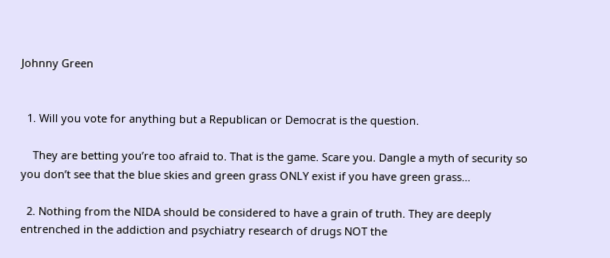Johnny Green


  1. Will you vote for anything but a Republican or Democrat is the question.

    They are betting you’re too afraid to. That is the game. Scare you. Dangle a myth of security so you don’t see that the blue skies and green grass ONLY exist if you have green grass…

  2. Nothing from the NIDA should be considered to have a grain of truth. They are deeply entrenched in the addiction and psychiatry research of drugs NOT the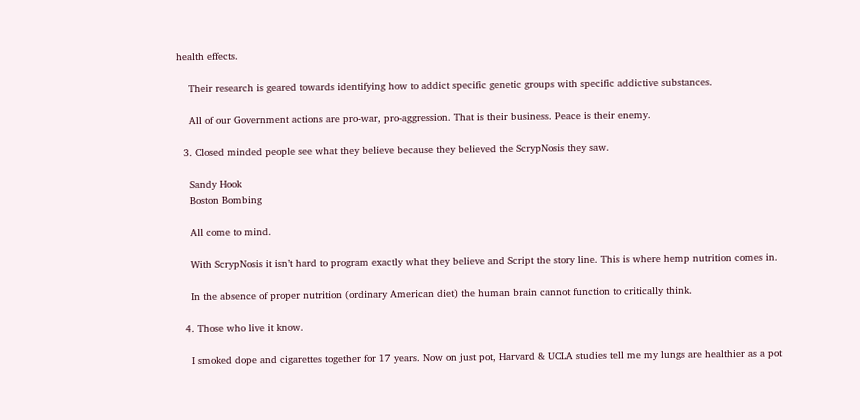health effects.

    Their research is geared towards identifying how to addict specific genetic groups with specific addictive substances.

    All of our Government actions are pro-war, pro-aggression. That is their business. Peace is their enemy.

  3. Closed minded people see what they believe because they believed the ScrypNosis they saw.

    Sandy Hook
    Boston Bombing

    All come to mind.

    With ScrypNosis it isn’t hard to program exactly what they believe and Script the story line. This is where hemp nutrition comes in.

    In the absence of proper nutrition (ordinary American diet) the human brain cannot function to critically think.

  4. Those who live it know.

    I smoked dope and cigarettes together for 17 years. Now on just pot, Harvard & UCLA studies tell me my lungs are healthier as a pot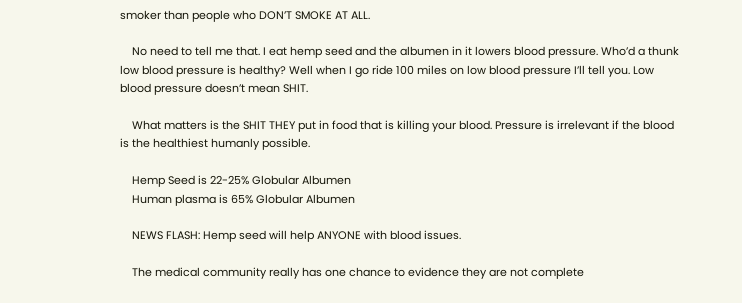smoker than people who DON’T SMOKE AT ALL.

    No need to tell me that. I eat hemp seed and the albumen in it lowers blood pressure. Who’d a thunk low blood pressure is healthy? Well when I go ride 100 miles on low blood pressure I’ll tell you. Low blood pressure doesn’t mean SHIT.

    What matters is the SHIT THEY put in food that is killing your blood. Pressure is irrelevant if the blood is the healthiest humanly possible.

    Hemp Seed is 22-25% Globular Albumen
    Human plasma is 65% Globular Albumen

    NEWS FLASH: Hemp seed will help ANYONE with blood issues.

    The medical community really has one chance to evidence they are not complete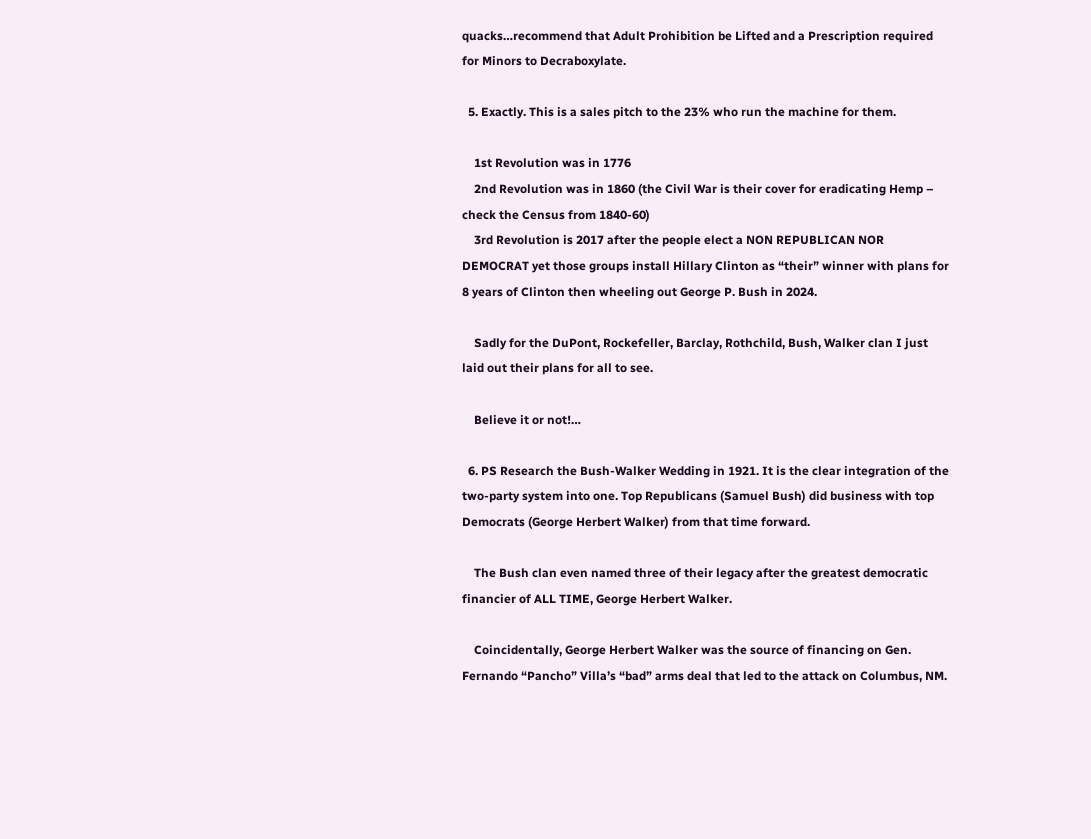quacks…recommend that Adult Prohibition be Lifted and a Prescription required for Minors to Decraboxylate.

  5. Exactly. This is a sales pitch to the 23% who run the machine for them.

    1st Revolution was in 1776
    2nd Revolution was in 1860 (the Civil War is their cover for eradicating Hemp – check the Census from 1840-60)
    3rd Revolution is 2017 after the people elect a NON REPUBLICAN NOR DEMOCRAT yet those groups install Hillary Clinton as “their” winner with plans for 8 years of Clinton then wheeling out George P. Bush in 2024.

    Sadly for the DuPont, Rockefeller, Barclay, Rothchild, Bush, Walker clan I just laid out their plans for all to see.

    Believe it or not!…

  6. PS Research the Bush-Walker Wedding in 1921. It is the clear integration of the two-party system into one. Top Republicans (Samuel Bush) did business with top Democrats (George Herbert Walker) from that time forward.

    The Bush clan even named three of their legacy after the greatest democratic financier of ALL TIME, George Herbert Walker.

    Coincidentally, George Herbert Walker was the source of financing on Gen. Fernando “Pancho” Villa’s “bad” arms deal that led to the attack on Columbus, NM.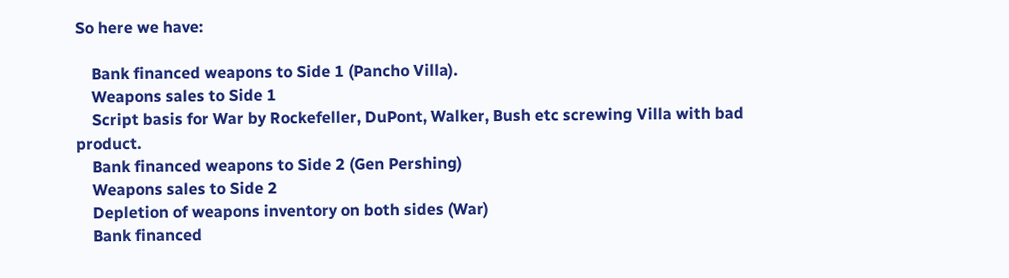So here we have:

    Bank financed weapons to Side 1 (Pancho Villa).
    Weapons sales to Side 1
    Script basis for War by Rockefeller, DuPont, Walker, Bush etc screwing Villa with bad product.
    Bank financed weapons to Side 2 (Gen Pershing)
    Weapons sales to Side 2
    Depletion of weapons inventory on both sides (War)
    Bank financed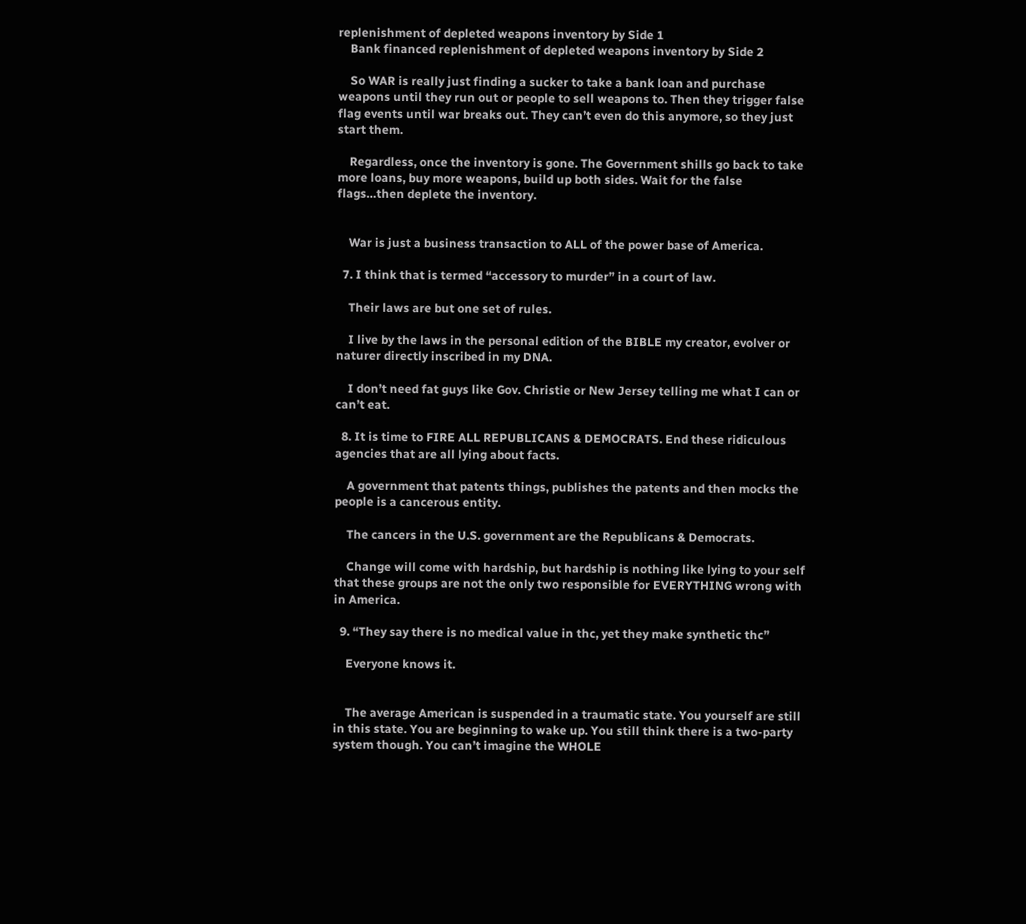replenishment of depleted weapons inventory by Side 1
    Bank financed replenishment of depleted weapons inventory by Side 2

    So WAR is really just finding a sucker to take a bank loan and purchase weapons until they run out or people to sell weapons to. Then they trigger false flag events until war breaks out. They can’t even do this anymore, so they just start them.

    Regardless, once the inventory is gone. The Government shills go back to take more loans, buy more weapons, build up both sides. Wait for the false flags…then deplete the inventory.


    War is just a business transaction to ALL of the power base of America.

  7. I think that is termed “accessory to murder” in a court of law.

    Their laws are but one set of rules.

    I live by the laws in the personal edition of the BIBLE my creator, evolver or naturer directly inscribed in my DNA.

    I don’t need fat guys like Gov. Christie or New Jersey telling me what I can or can’t eat.

  8. It is time to FIRE ALL REPUBLICANS & DEMOCRATS. End these ridiculous agencies that are all lying about facts.

    A government that patents things, publishes the patents and then mocks the people is a cancerous entity.

    The cancers in the U.S. government are the Republicans & Democrats.

    Change will come with hardship, but hardship is nothing like lying to your self that these groups are not the only two responsible for EVERYTHING wrong with in America.

  9. “They say there is no medical value in thc, yet they make synthetic thc”

    Everyone knows it.


    The average American is suspended in a traumatic state. You yourself are still in this state. You are beginning to wake up. You still think there is a two-party system though. You can’t imagine the WHOLE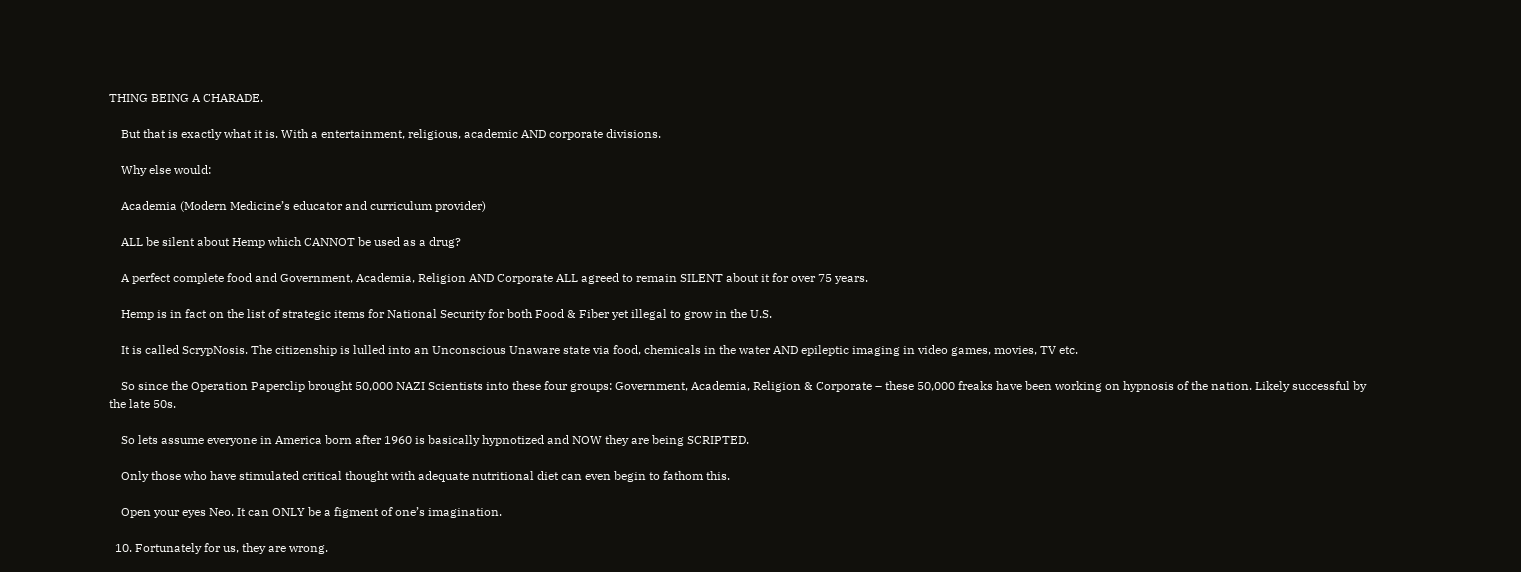THING BEING A CHARADE.

    But that is exactly what it is. With a entertainment, religious, academic AND corporate divisions.

    Why else would:

    Academia (Modern Medicine’s educator and curriculum provider)

    ALL be silent about Hemp which CANNOT be used as a drug?

    A perfect complete food and Government, Academia, Religion AND Corporate ALL agreed to remain SILENT about it for over 75 years.

    Hemp is in fact on the list of strategic items for National Security for both Food & Fiber yet illegal to grow in the U.S.

    It is called ScrypNosis. The citizenship is lulled into an Unconscious Unaware state via food, chemicals in the water AND epileptic imaging in video games, movies, TV etc.

    So since the Operation Paperclip brought 50,000 NAZI Scientists into these four groups: Government, Academia, Religion & Corporate – these 50,000 freaks have been working on hypnosis of the nation. Likely successful by the late 50s.

    So lets assume everyone in America born after 1960 is basically hypnotized and NOW they are being SCRIPTED.

    Only those who have stimulated critical thought with adequate nutritional diet can even begin to fathom this.

    Open your eyes Neo. It can ONLY be a figment of one’s imagination.

  10. Fortunately for us, they are wrong.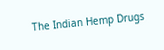The Indian Hemp Drugs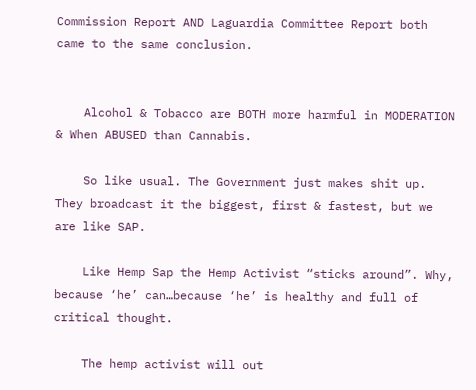Commission Report AND Laguardia Committee Report both came to the same conclusion.


    Alcohol & Tobacco are BOTH more harmful in MODERATION & When ABUSED than Cannabis.

    So like usual. The Government just makes shit up. They broadcast it the biggest, first & fastest, but we are like SAP.

    Like Hemp Sap the Hemp Activist “sticks around”. Why, because ‘he’ can…because ‘he’ is healthy and full of critical thought.

    The hemp activist will out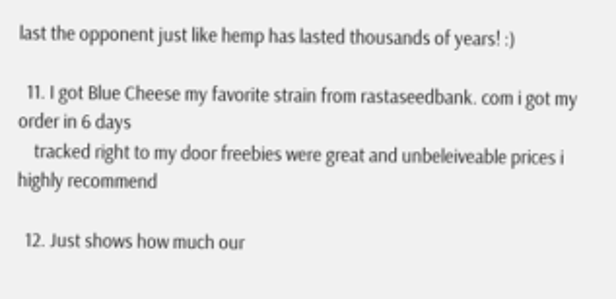last the opponent just like hemp has lasted thousands of years! :)

  11. I got Blue Cheese my favorite strain from rastaseedbank. com i got my order in 6 days
    tracked right to my door freebies were great and unbeleiveable prices i highly recommend

  12. Just shows how much our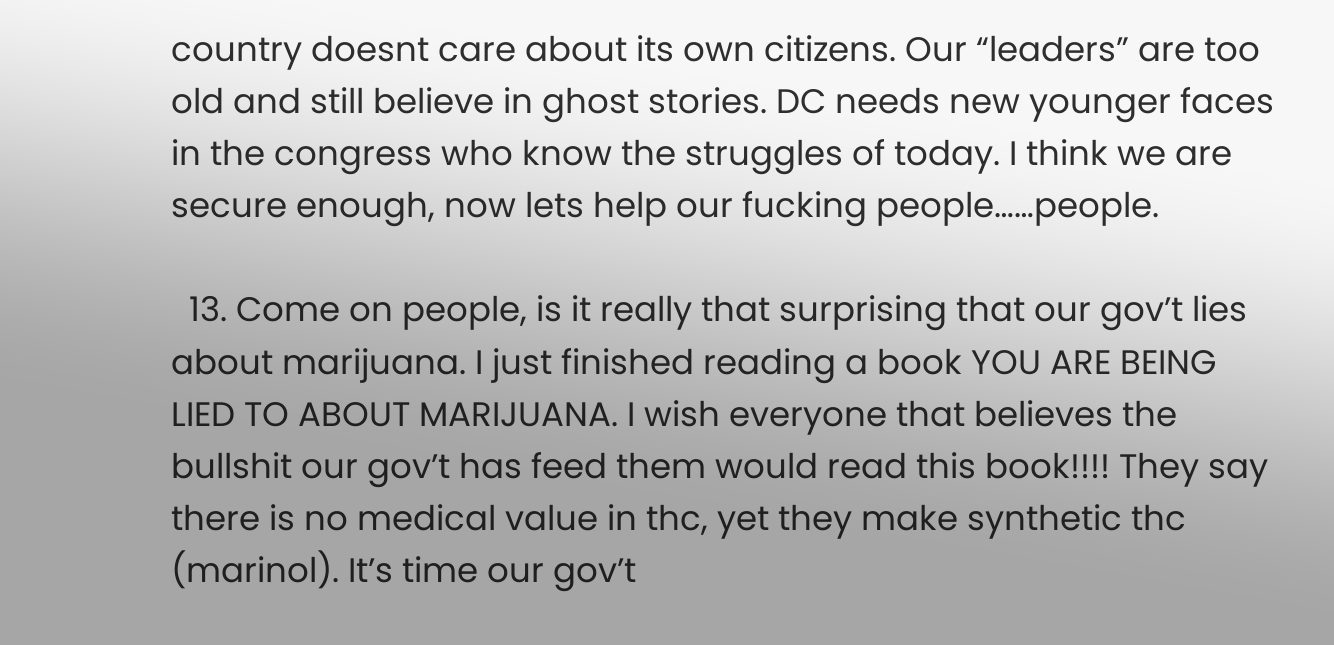country doesnt care about its own citizens. Our “leaders” are too old and still believe in ghost stories. DC needs new younger faces in the congress who know the struggles of today. I think we are secure enough, now lets help our fucking people……people.

  13. Come on people, is it really that surprising that our gov’t lies about marijuana. I just finished reading a book YOU ARE BEING LIED TO ABOUT MARIJUANA. I wish everyone that believes the bullshit our gov’t has feed them would read this book!!!! They say there is no medical value in thc, yet they make synthetic thc (marinol). It’s time our gov’t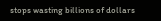stops wasting billions of dollars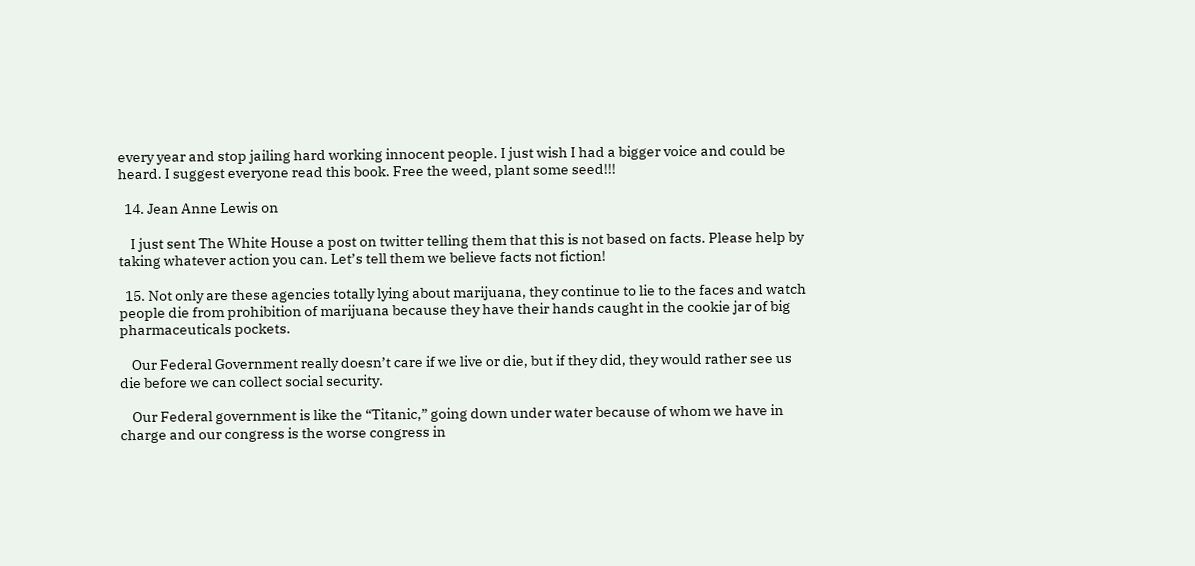every year and stop jailing hard working innocent people. I just wish I had a bigger voice and could be heard. I suggest everyone read this book. Free the weed, plant some seed!!!

  14. Jean Anne Lewis on

    I just sent The White House a post on twitter telling them that this is not based on facts. Please help by taking whatever action you can. Let’s tell them we believe facts not fiction!

  15. Not only are these agencies totally lying about marijuana, they continue to lie to the faces and watch people die from prohibition of marijuana because they have their hands caught in the cookie jar of big pharmaceuticals pockets.

    Our Federal Government really doesn’t care if we live or die, but if they did, they would rather see us die before we can collect social security.

    Our Federal government is like the “Titanic,” going down under water because of whom we have in charge and our congress is the worse congress in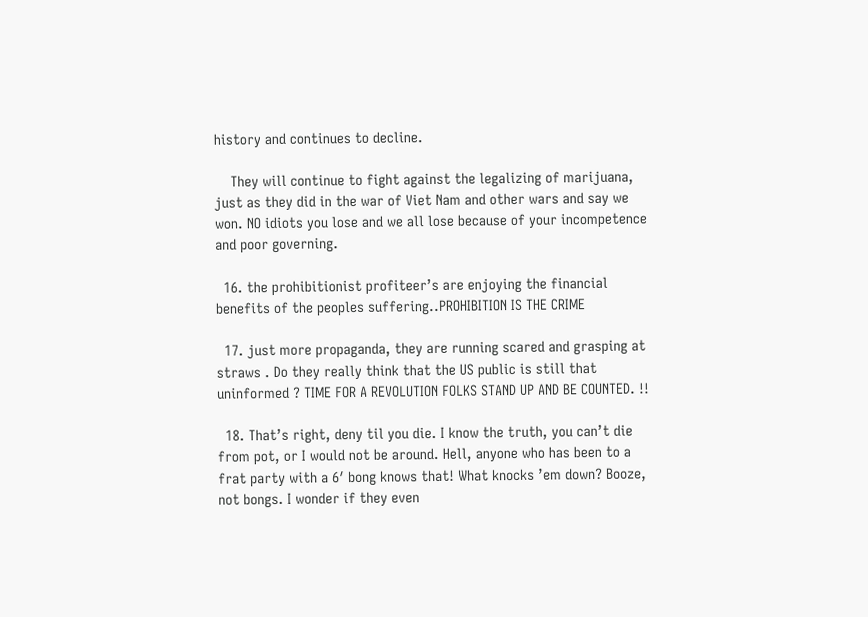history and continues to decline.

    They will continue to fight against the legalizing of marijuana, just as they did in the war of Viet Nam and other wars and say we won. NO idiots you lose and we all lose because of your incompetence and poor governing.

  16. the prohibitionist profiteer’s are enjoying the financial benefits of the peoples suffering..PROHIBITION IS THE CRIME

  17. just more propaganda, they are running scared and grasping at straws . Do they really think that the US public is still that uninformed ? TIME FOR A REVOLUTION FOLKS STAND UP AND BE COUNTED. !!

  18. That’s right, deny til you die. I know the truth, you can’t die from pot, or I would not be around. Hell, anyone who has been to a frat party with a 6′ bong knows that! What knocks ’em down? Booze, not bongs. I wonder if they even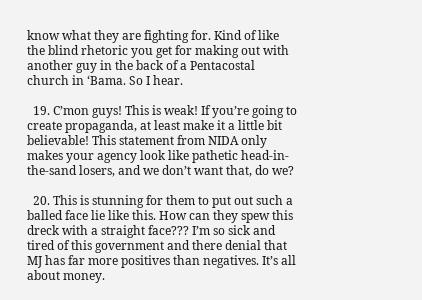know what they are fighting for. Kind of like the blind rhetoric you get for making out with another guy in the back of a Pentacostal church in ‘Bama. So I hear.

  19. C’mon guys! This is weak! If you’re going to create propaganda, at least make it a little bit believable! This statement from NIDA only makes your agency look like pathetic head-in-the-sand losers, and we don’t want that, do we?

  20. This is stunning for them to put out such a balled face lie like this. How can they spew this dreck with a straight face??? I’m so sick and tired of this government and there denial that MJ has far more positives than negatives. It’s all about money.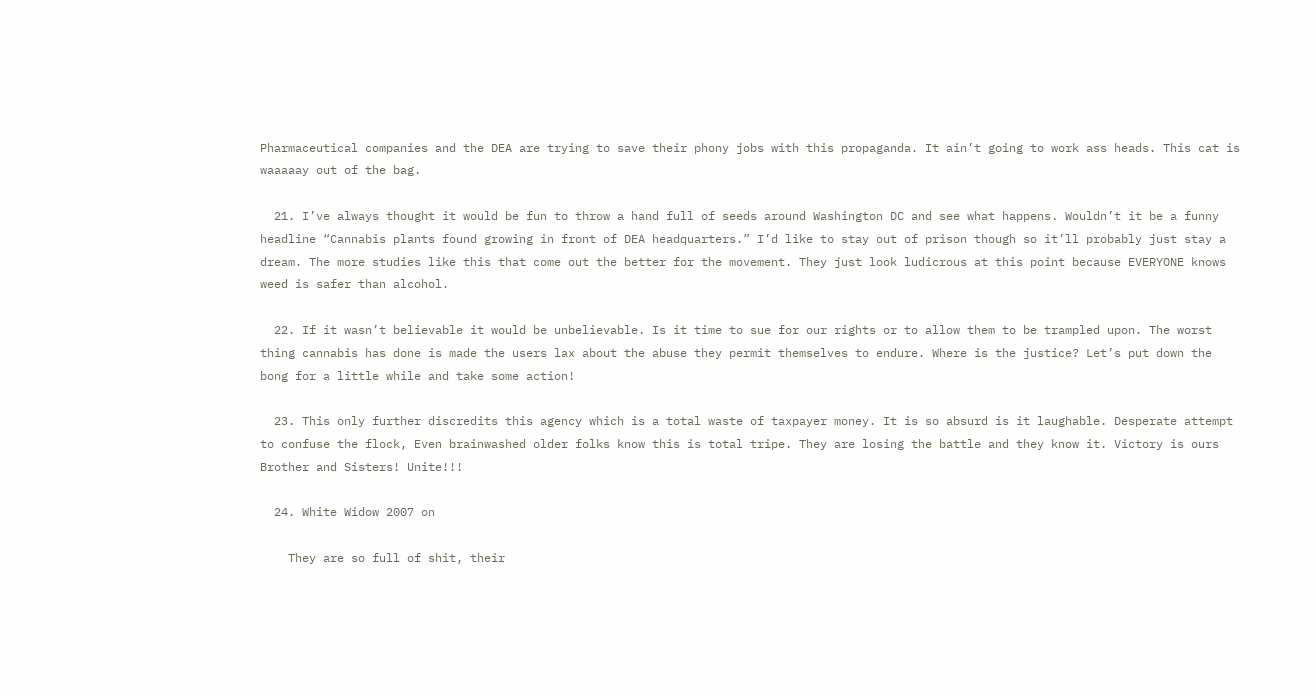Pharmaceutical companies and the DEA are trying to save their phony jobs with this propaganda. It ain’t going to work ass heads. This cat is waaaaay out of the bag.

  21. I’ve always thought it would be fun to throw a hand full of seeds around Washington DC and see what happens. Wouldn’t it be a funny headline “Cannabis plants found growing in front of DEA headquarters.” I’d like to stay out of prison though so it’ll probably just stay a dream. The more studies like this that come out the better for the movement. They just look ludicrous at this point because EVERYONE knows weed is safer than alcohol.

  22. If it wasn’t believable it would be unbelievable. Is it time to sue for our rights or to allow them to be trampled upon. The worst thing cannabis has done is made the users lax about the abuse they permit themselves to endure. Where is the justice? Let’s put down the bong for a little while and take some action!

  23. This only further discredits this agency which is a total waste of taxpayer money. It is so absurd is it laughable. Desperate attempt to confuse the flock, Even brainwashed older folks know this is total tripe. They are losing the battle and they know it. Victory is ours Brother and Sisters! Unite!!!

  24. White Widow 2007 on

    They are so full of shit, their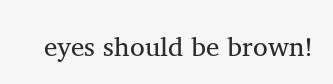eyes should be brown!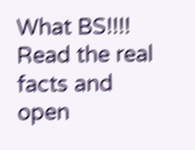What BS!!!! Read the real facts and open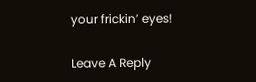your frickin’ eyes!

Leave A Reply